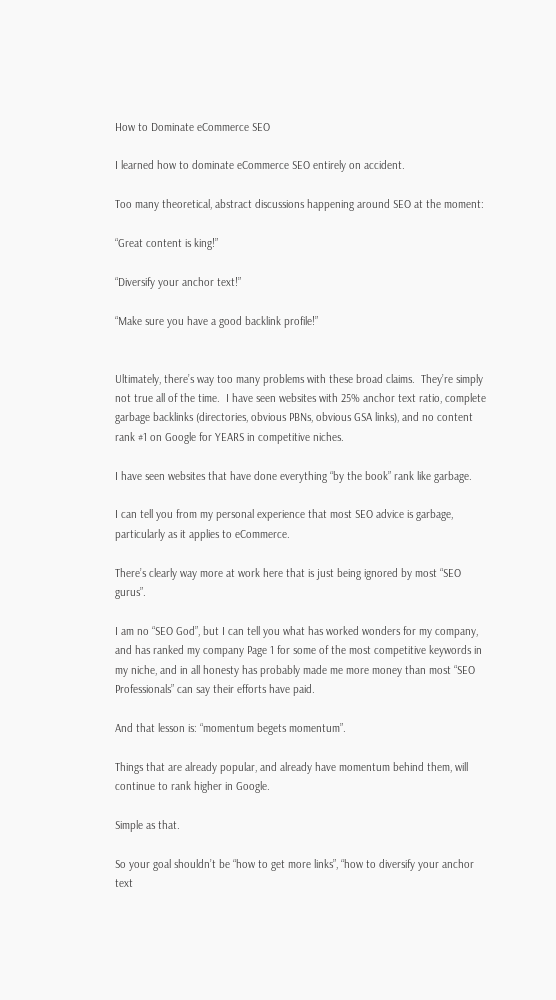How to Dominate eCommerce SEO

I learned how to dominate eCommerce SEO entirely on accident.

Too many theoretical, abstract discussions happening around SEO at the moment:

“Great content is king!”

“Diversify your anchor text!”

“Make sure you have a good backlink profile!”


Ultimately, there’s way too many problems with these broad claims.  They’re simply not true all of the time.  I have seen websites with 25% anchor text ratio, complete garbage backlinks (directories, obvious PBNs, obvious GSA links), and no content rank #1 on Google for YEARS in competitive niches.

I have seen websites that have done everything “by the book” rank like garbage.

I can tell you from my personal experience that most SEO advice is garbage, particularly as it applies to eCommerce.

There’s clearly way more at work here that is just being ignored by most “SEO gurus”.

I am no “SEO God”, but I can tell you what has worked wonders for my company, and has ranked my company Page 1 for some of the most competitive keywords in my niche, and in all honesty has probably made me more money than most “SEO Professionals” can say their efforts have paid.

And that lesson is: “momentum begets momentum”.

Things that are already popular, and already have momentum behind them, will continue to rank higher in Google.

Simple as that.

So your goal shouldn’t be “how to get more links”, “how to diversify your anchor text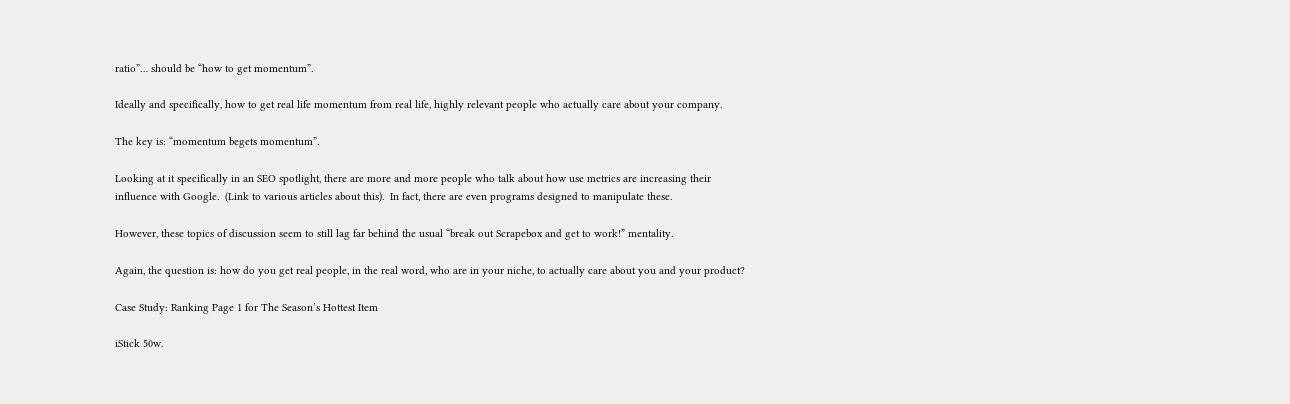ratio”… should be “how to get momentum”.

Ideally and specifically, how to get real life momentum from real life, highly relevant people who actually care about your company.

The key is: “momentum begets momentum”.

Looking at it specifically in an SEO spotlight, there are more and more people who talk about how use metrics are increasing their influence with Google.  (Link to various articles about this).  In fact, there are even programs designed to manipulate these.

However, these topics of discussion seem to still lag far behind the usual “break out Scrapebox and get to work!” mentality.

Again, the question is: how do you get real people, in the real word, who are in your niche, to actually care about you and your product?

Case Study: Ranking Page 1 for The Season’s Hottest Item

iStick 50w.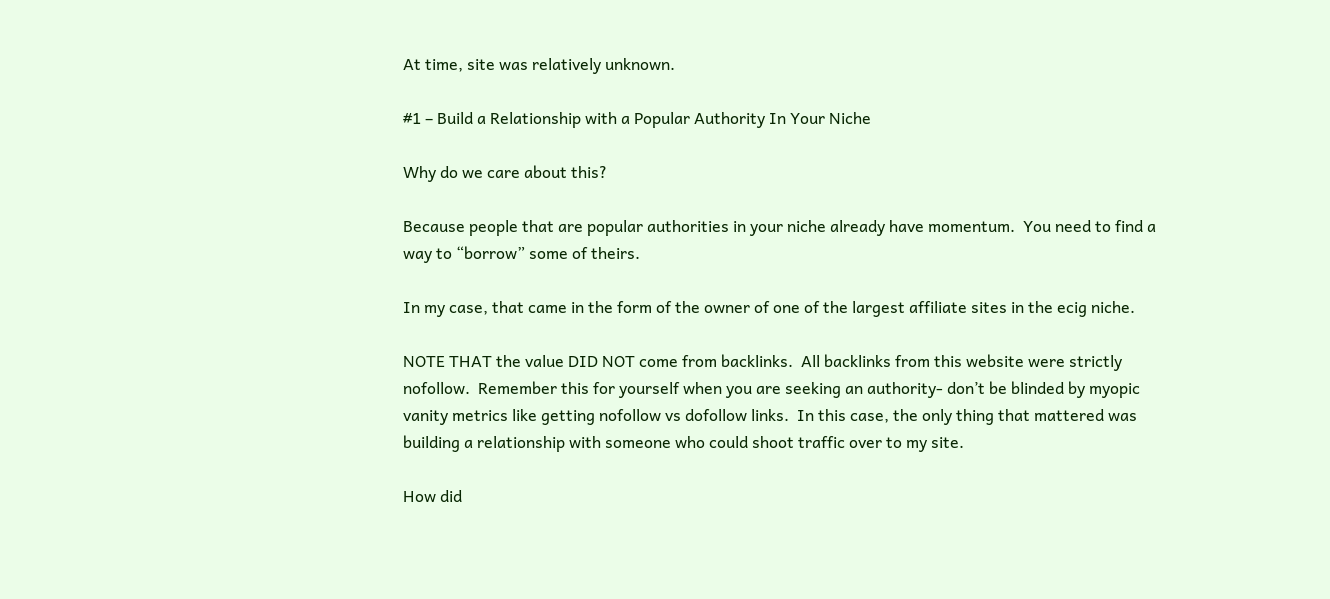At time, site was relatively unknown.

#1 – Build a Relationship with a Popular Authority In Your Niche

Why do we care about this?

Because people that are popular authorities in your niche already have momentum.  You need to find a way to “borrow” some of theirs.

In my case, that came in the form of the owner of one of the largest affiliate sites in the ecig niche.

NOTE THAT the value DID NOT come from backlinks.  All backlinks from this website were strictly nofollow.  Remember this for yourself when you are seeking an authority- don’t be blinded by myopic vanity metrics like getting nofollow vs dofollow links.  In this case, the only thing that mattered was building a relationship with someone who could shoot traffic over to my site.

How did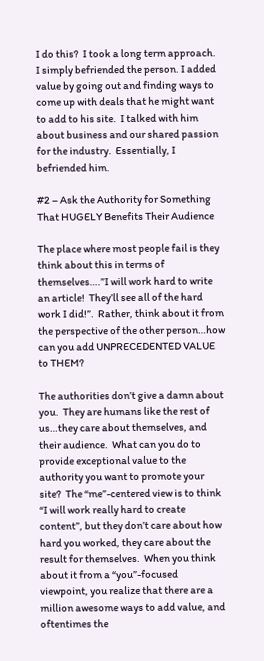I do this?  I took a long term approach.  I simply befriended the person. I added value by going out and finding ways to come up with deals that he might want to add to his site.  I talked with him about business and our shared passion for the industry.  Essentially, I befriended him.

#2 – Ask the Authority for Something That HUGELY Benefits Their Audience

The place where most people fail is they think about this in terms of themselves….”I will work hard to write an article!  They’ll see all of the hard work I did!”.  Rather, think about it from the perspective of the other person…how can you add UNPRECEDENTED VALUE to THEM?

The authorities don’t give a damn about you.  They are humans like the rest of us…they care about themselves, and their audience.  What can you do to provide exceptional value to the authority you want to promote your site?  The “me”-centered view is to think “I will work really hard to create content”, but they don’t care about how hard you worked, they care about the result for themselves.  When you think about it from a “you”-focused viewpoint, you realize that there are a million awesome ways to add value, and oftentimes the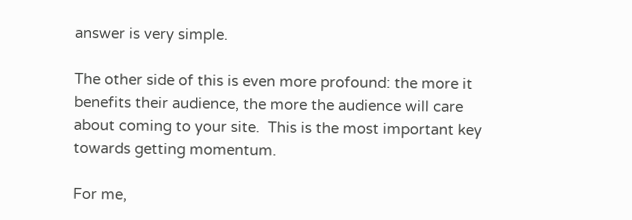answer is very simple.

The other side of this is even more profound: the more it benefits their audience, the more the audience will care about coming to your site.  This is the most important key towards getting momentum.

For me,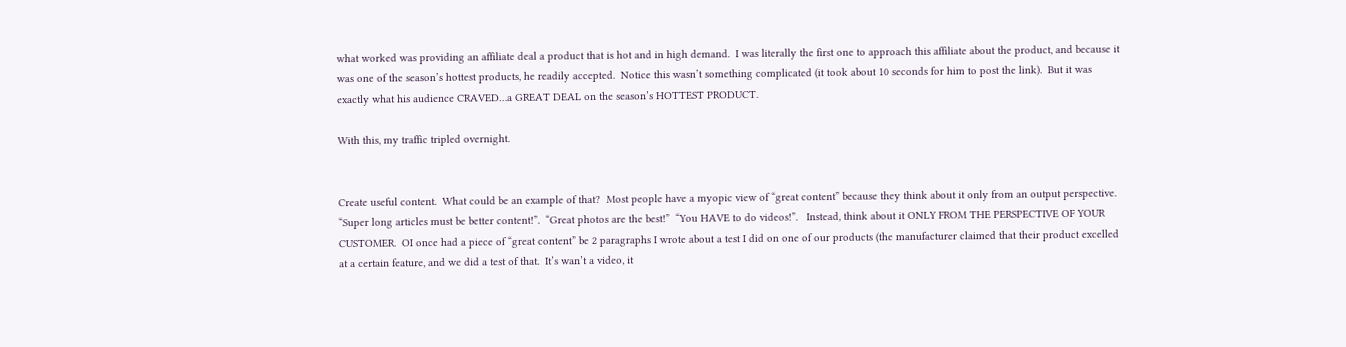what worked was providing an affiliate deal a product that is hot and in high demand.  I was literally the first one to approach this affiliate about the product, and because it was one of the season’s hottest products, he readily accepted.  Notice this wasn’t something complicated (it took about 10 seconds for him to post the link).  But it was exactly what his audience CRAVED…a GREAT DEAL on the season’s HOTTEST PRODUCT.

With this, my traffic tripled overnight.


Create useful content.  What could be an example of that?  Most people have a myopic view of “great content” because they think about it only from an output perspective.  “Super long articles must be better content!”.  “Great photos are the best!”  “You HAVE to do videos!”.   Instead, think about it ONLY FROM THE PERSPECTIVE OF YOUR CUSTOMER.  OI once had a piece of “great content” be 2 paragraphs I wrote about a test I did on one of our products (the manufacturer claimed that their product excelled at a certain feature, and we did a test of that.  It’s wan’t a video, it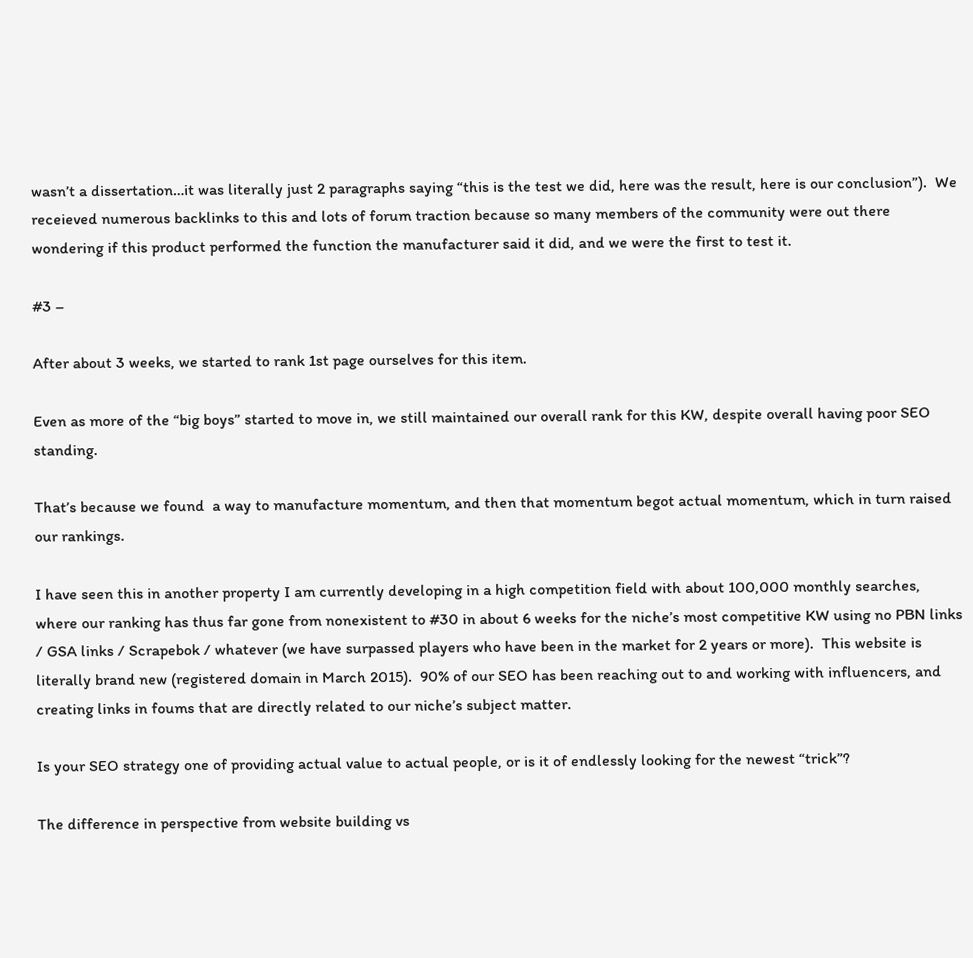wasn’t a dissertation…it was literally just 2 paragraphs saying “this is the test we did, here was the result, here is our conclusion”).  We receieved numerous backlinks to this and lots of forum traction because so many members of the community were out there wondering if this product performed the function the manufacturer said it did, and we were the first to test it.

#3 –

After about 3 weeks, we started to rank 1st page ourselves for this item.

Even as more of the “big boys” started to move in, we still maintained our overall rank for this KW, despite overall having poor SEO standing.

That’s because we found  a way to manufacture momentum, and then that momentum begot actual momentum, which in turn raised our rankings.

I have seen this in another property I am currently developing in a high competition field with about 100,000 monthly searches, where our ranking has thus far gone from nonexistent to #30 in about 6 weeks for the niche’s most competitive KW using no PBN links / GSA links / Scrapebok / whatever (we have surpassed players who have been in the market for 2 years or more).  This website is literally brand new (registered domain in March 2015).  90% of our SEO has been reaching out to and working with influencers, and creating links in foums that are directly related to our niche’s subject matter.

Is your SEO strategy one of providing actual value to actual people, or is it of endlessly looking for the newest “trick”?

The difference in perspective from website building vs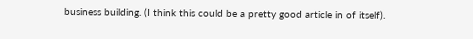business building. (I think this could be a pretty good article in of itself).